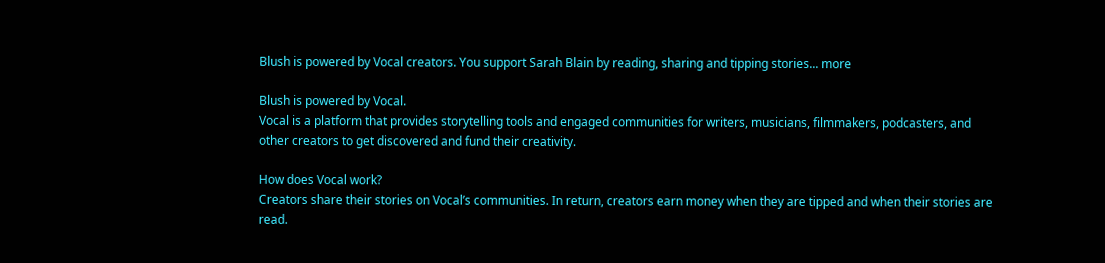Blush is powered by Vocal creators. You support Sarah Blain by reading, sharing and tipping stories... more

Blush is powered by Vocal.
Vocal is a platform that provides storytelling tools and engaged communities for writers, musicians, filmmakers, podcasters, and other creators to get discovered and fund their creativity.

How does Vocal work?
Creators share their stories on Vocal’s communities. In return, creators earn money when they are tipped and when their stories are read.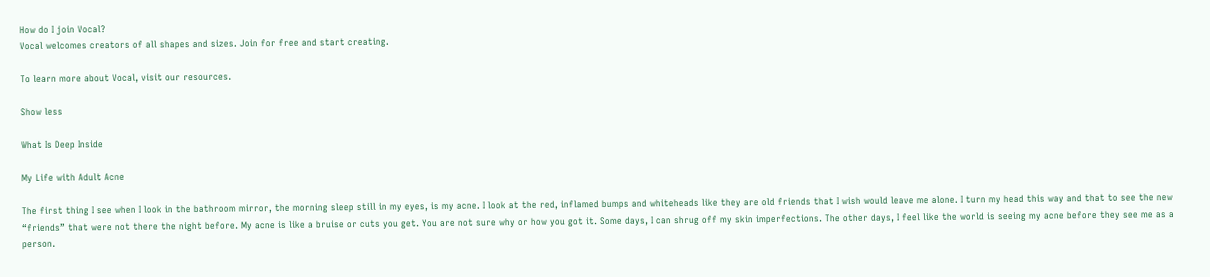How do I join Vocal?
Vocal welcomes creators of all shapes and sizes. Join for free and start creating.

To learn more about Vocal, visit our resources.

Show less

What Is Deep Inside

My Life with Adult Acne

The first thing I see when I look in the bathroom mirror, the morning sleep still in my eyes, is my acne. I look at the red, inflamed bumps and whiteheads like they are old friends that I wish would leave me alone. I turn my head this way and that to see the new “friends” that were not there the night before. My acne is like a bruise or cuts you get. You are not sure why or how you got it. Some days, I can shrug off my skin imperfections. The other days, I feel like the world is seeing my acne before they see me as a person.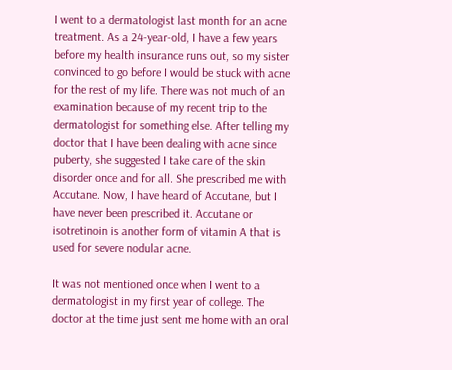I went to a dermatologist last month for an acne treatment. As a 24-year-old, I have a few years before my health insurance runs out, so my sister convinced to go before I would be stuck with acne for the rest of my life. There was not much of an examination because of my recent trip to the dermatologist for something else. After telling my doctor that I have been dealing with acne since puberty, she suggested I take care of the skin disorder once and for all. She prescribed me with Accutane. Now, I have heard of Accutane, but I have never been prescribed it. Accutane or isotretinoin is another form of vitamin A that is used for severe nodular acne.

It was not mentioned once when I went to a dermatologist in my first year of college. The doctor at the time just sent me home with an oral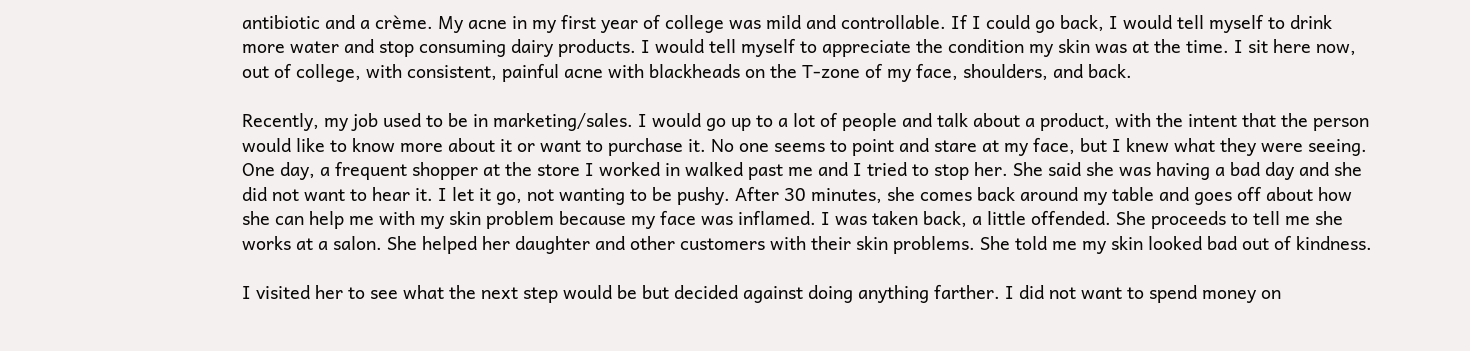antibiotic and a crème. My acne in my first year of college was mild and controllable. If I could go back, I would tell myself to drink more water and stop consuming dairy products. I would tell myself to appreciate the condition my skin was at the time. I sit here now, out of college, with consistent, painful acne with blackheads on the T-zone of my face, shoulders, and back.

Recently, my job used to be in marketing/sales. I would go up to a lot of people and talk about a product, with the intent that the person would like to know more about it or want to purchase it. No one seems to point and stare at my face, but I knew what they were seeing. One day, a frequent shopper at the store I worked in walked past me and I tried to stop her. She said she was having a bad day and she did not want to hear it. I let it go, not wanting to be pushy. After 30 minutes, she comes back around my table and goes off about how she can help me with my skin problem because my face was inflamed. I was taken back, a little offended. She proceeds to tell me she works at a salon. She helped her daughter and other customers with their skin problems. She told me my skin looked bad out of kindness.

I visited her to see what the next step would be but decided against doing anything farther. I did not want to spend money on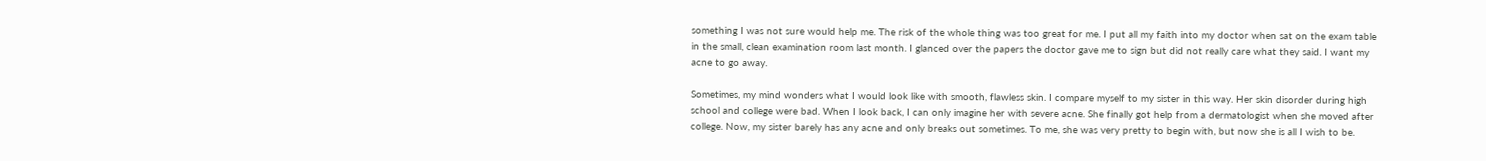something I was not sure would help me. The risk of the whole thing was too great for me. I put all my faith into my doctor when sat on the exam table in the small, clean examination room last month. I glanced over the papers the doctor gave me to sign but did not really care what they said. I want my acne to go away.

Sometimes, my mind wonders what I would look like with smooth, flawless skin. I compare myself to my sister in this way. Her skin disorder during high school and college were bad. When I look back, I can only imagine her with severe acne. She finally got help from a dermatologist when she moved after college. Now, my sister barely has any acne and only breaks out sometimes. To me, she was very pretty to begin with, but now she is all I wish to be.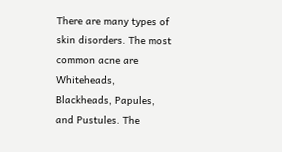There are many types of skin disorders. The most common acne are Whiteheads, Blackheads, Papules, and Pustules. The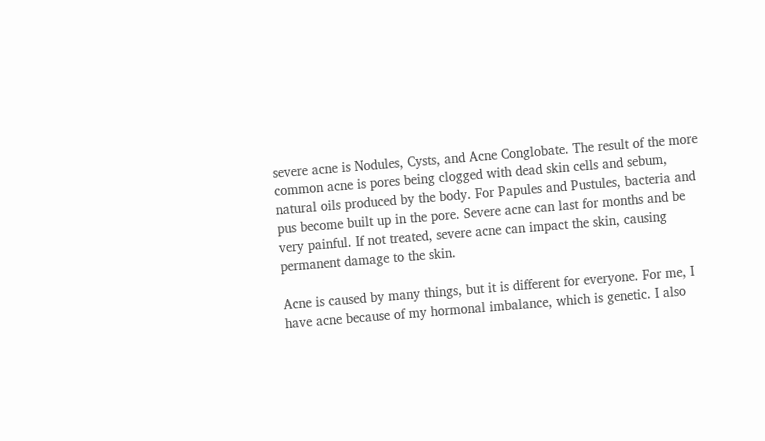severe acne is Nodules, Cysts, and Acne Conglobate. The result of the more common acne is pores being clogged with dead skin cells and sebum, natural oils produced by the body. For Papules and Pustules, bacteria and pus become built up in the pore. Severe acne can last for months and be very painful. If not treated, severe acne can impact the skin, causing permanent damage to the skin.

Acne is caused by many things, but it is different for everyone. For me, I have acne because of my hormonal imbalance, which is genetic. I also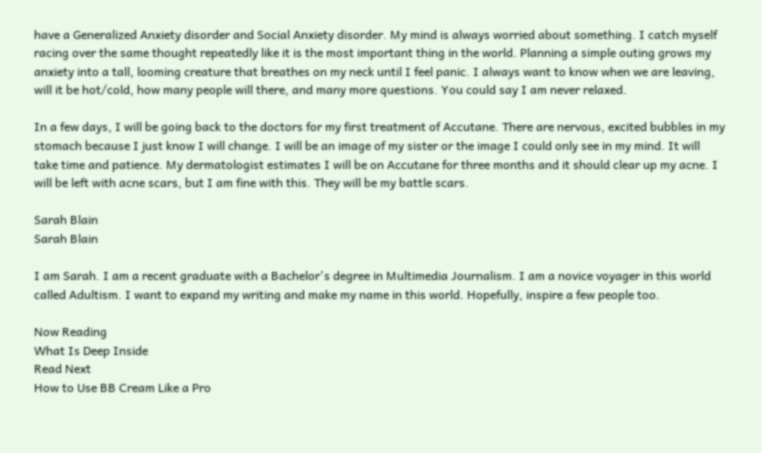have a Generalized Anxiety disorder and Social Anxiety disorder. My mind is always worried about something. I catch myself racing over the same thought repeatedly like it is the most important thing in the world. Planning a simple outing grows my anxiety into a tall, looming creature that breathes on my neck until I feel panic. I always want to know when we are leaving, will it be hot/cold, how many people will there, and many more questions. You could say I am never relaxed.

In a few days, I will be going back to the doctors for my first treatment of Accutane. There are nervous, excited bubbles in my stomach because I just know I will change. I will be an image of my sister or the image I could only see in my mind. It will take time and patience. My dermatologist estimates I will be on Accutane for three months and it should clear up my acne. I will be left with acne scars, but I am fine with this. They will be my battle scars.

Sarah Blain
Sarah Blain

I am Sarah. I am a recent graduate with a Bachelor's degree in Multimedia Journalism. I am a novice voyager in this world called Adultism. I want to expand my writing and make my name in this world. Hopefully, inspire a few people too.

Now Reading
What Is Deep Inside
Read Next
How to Use BB Cream Like a Pro